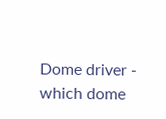Dome driver - which dome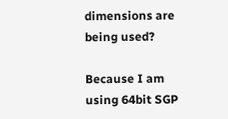dimensions are being used?

Because I am using 64bit SGP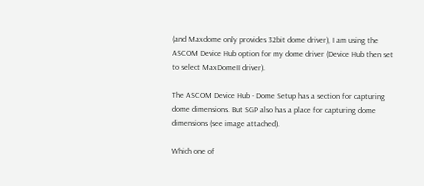(and Maxdome only provides 32bit dome driver), I am using the ASCOM Device Hub option for my dome driver (Device Hub then set to select MaxDomeII driver).

The ASCOM Device Hub - Dome Setup has a section for capturing dome dimensions. But SGP also has a place for capturing dome dimensions (see image attached).

Which one of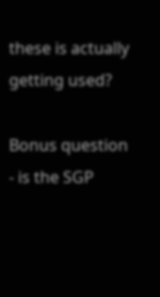these is actually getting used?

Bonus question - is the SGP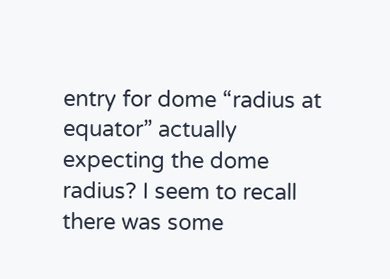entry for dome “radius at equator” actually expecting the dome radius? I seem to recall there was some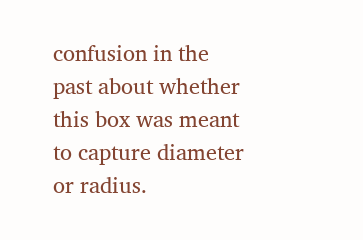confusion in the past about whether this box was meant to capture diameter or radius.